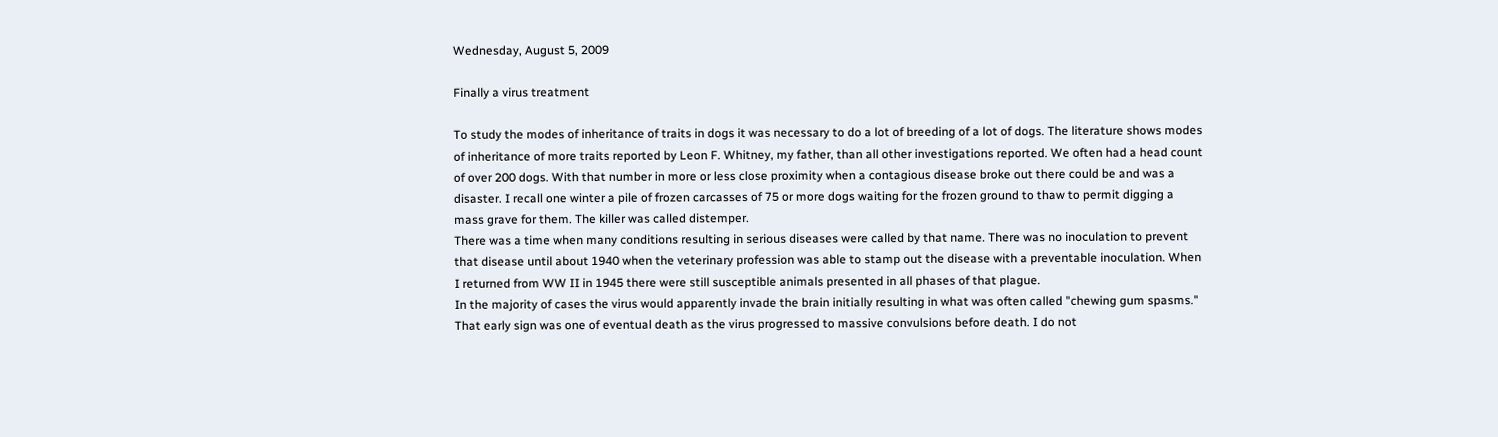Wednesday, August 5, 2009

Finally a virus treatment

To study the modes of inheritance of traits in dogs it was necessary to do a lot of breeding of a lot of dogs. The literature shows modes of inheritance of more traits reported by Leon F. Whitney, my father, than all other investigations reported. We often had a head count of over 200 dogs. With that number in more or less close proximity when a contagious disease broke out there could be and was a disaster. I recall one winter a pile of frozen carcasses of 75 or more dogs waiting for the frozen ground to thaw to permit digging a mass grave for them. The killer was called distemper.
There was a time when many conditions resulting in serious diseases were called by that name. There was no inoculation to prevent that disease until about 1940 when the veterinary profession was able to stamp out the disease with a preventable inoculation. When I returned from WW II in 1945 there were still susceptible animals presented in all phases of that plague.
In the majority of cases the virus would apparently invade the brain initially resulting in what was often called "chewing gum spasms." That early sign was one of eventual death as the virus progressed to massive convulsions before death. I do not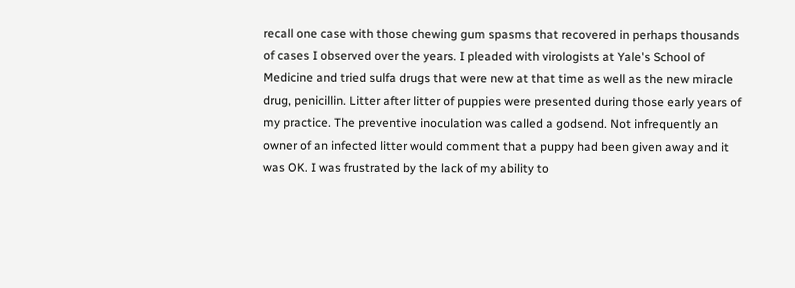recall one case with those chewing gum spasms that recovered in perhaps thousands of cases I observed over the years. I pleaded with virologists at Yale's School of Medicine and tried sulfa drugs that were new at that time as well as the new miracle drug, penicillin. Litter after litter of puppies were presented during those early years of my practice. The preventive inoculation was called a godsend. Not infrequently an owner of an infected litter would comment that a puppy had been given away and it was OK. I was frustrated by the lack of my ability to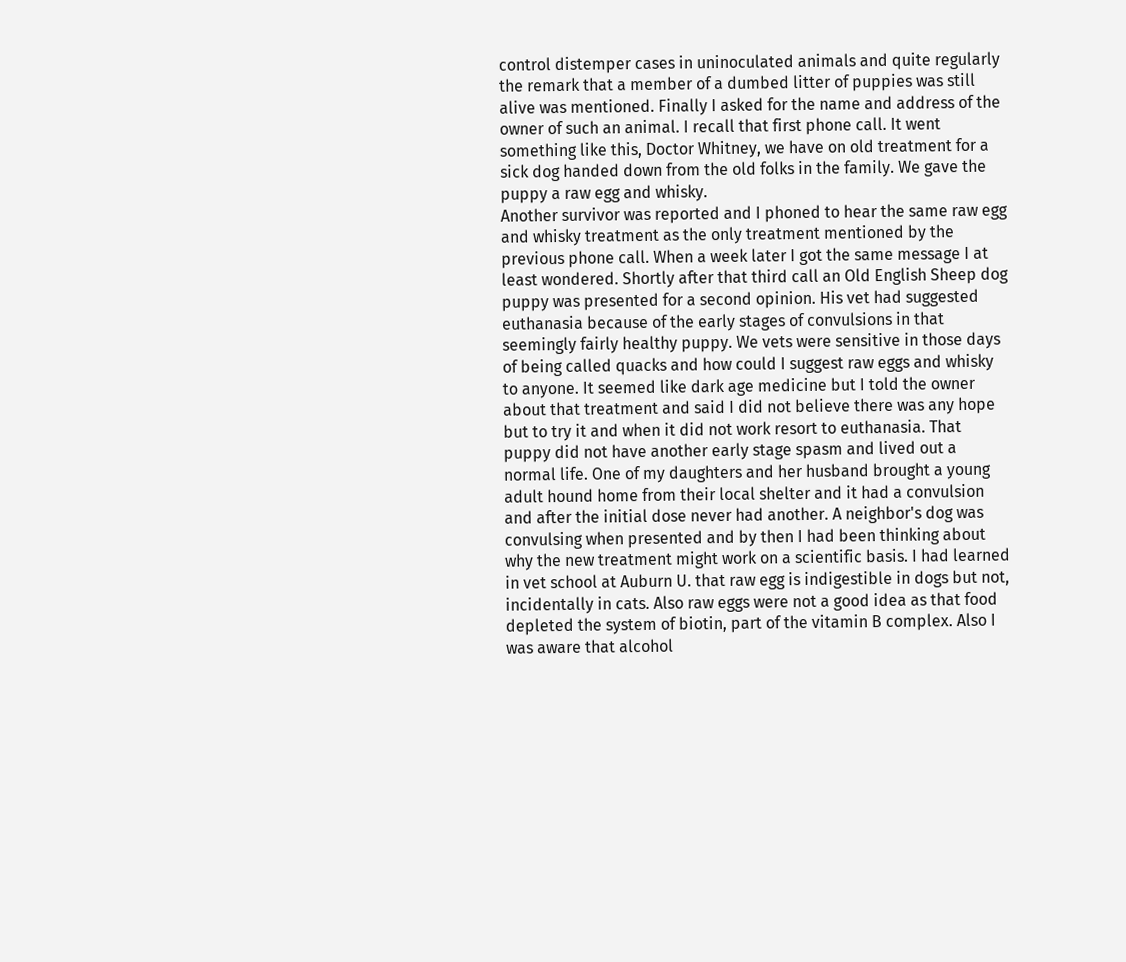control distemper cases in uninoculated animals and quite regularly the remark that a member of a dumbed litter of puppies was still alive was mentioned. Finally I asked for the name and address of the owner of such an animal. I recall that first phone call. It went something like this, Doctor Whitney, we have on old treatment for a sick dog handed down from the old folks in the family. We gave the puppy a raw egg and whisky.
Another survivor was reported and I phoned to hear the same raw egg and whisky treatment as the only treatment mentioned by the previous phone call. When a week later I got the same message I at least wondered. Shortly after that third call an Old English Sheep dog puppy was presented for a second opinion. His vet had suggested euthanasia because of the early stages of convulsions in that seemingly fairly healthy puppy. We vets were sensitive in those days of being called quacks and how could I suggest raw eggs and whisky to anyone. It seemed like dark age medicine but I told the owner about that treatment and said I did not believe there was any hope but to try it and when it did not work resort to euthanasia. That puppy did not have another early stage spasm and lived out a normal life. One of my daughters and her husband brought a young adult hound home from their local shelter and it had a convulsion and after the initial dose never had another. A neighbor's dog was convulsing when presented and by then I had been thinking about why the new treatment might work on a scientific basis. I had learned in vet school at Auburn U. that raw egg is indigestible in dogs but not, incidentally in cats. Also raw eggs were not a good idea as that food depleted the system of biotin, part of the vitamin B complex. Also I was aware that alcohol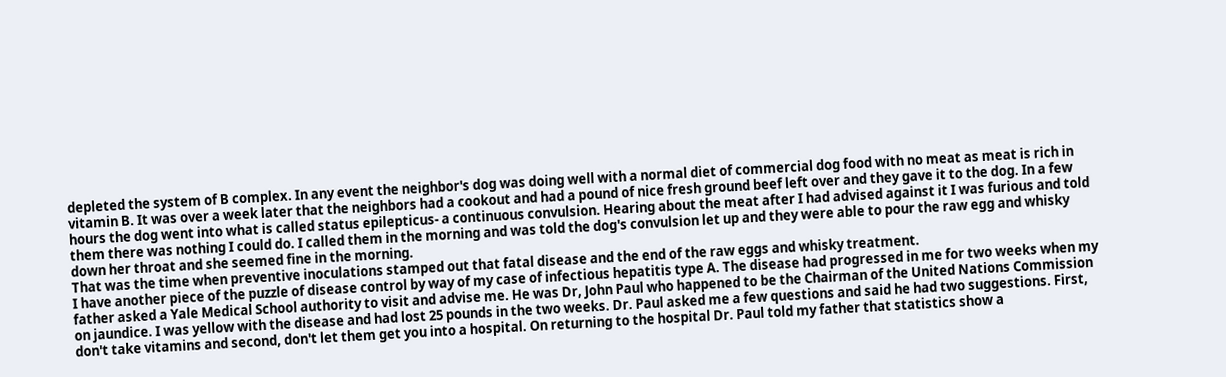depleted the system of B complex. In any event the neighbor's dog was doing well with a normal diet of commercial dog food with no meat as meat is rich in vitamin B. It was over a week later that the neighbors had a cookout and had a pound of nice fresh ground beef left over and they gave it to the dog. In a few hours the dog went into what is called status epilepticus- a continuous convulsion. Hearing about the meat after I had advised against it I was furious and told them there was nothing I could do. I called them in the morning and was told the dog's convulsion let up and they were able to pour the raw egg and whisky down her throat and she seemed fine in the morning.
That was the time when preventive inoculations stamped out that fatal disease and the end of the raw eggs and whisky treatment.
I have another piece of the puzzle of disease control by way of my case of infectious hepatitis type A. The disease had progressed in me for two weeks when my father asked a Yale Medical School authority to visit and advise me. He was Dr, John Paul who happened to be the Chairman of the United Nations Commission on jaundice. I was yellow with the disease and had lost 25 pounds in the two weeks. Dr. Paul asked me a few questions and said he had two suggestions. First, don't take vitamins and second, don't let them get you into a hospital. On returning to the hospital Dr. Paul told my father that statistics show a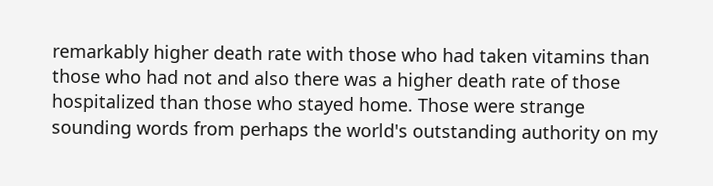remarkably higher death rate with those who had taken vitamins than those who had not and also there was a higher death rate of those hospitalized than those who stayed home. Those were strange sounding words from perhaps the world's outstanding authority on my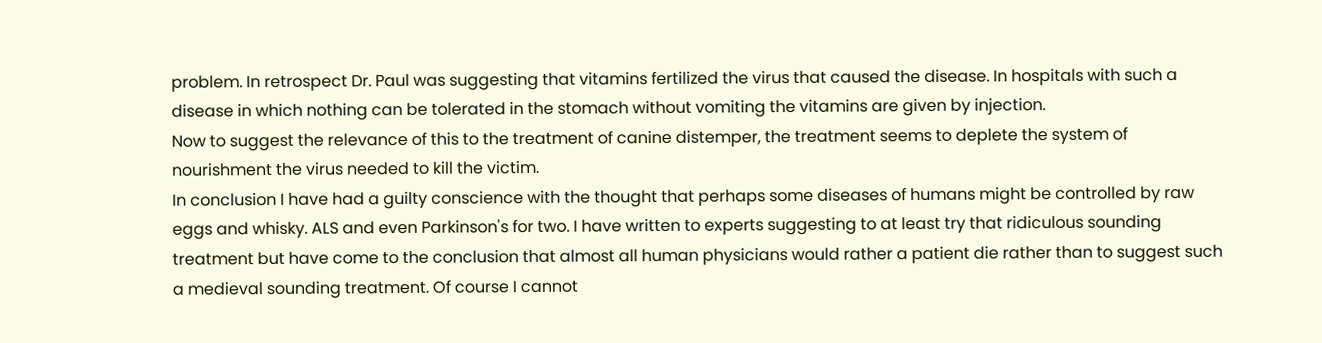problem. In retrospect Dr. Paul was suggesting that vitamins fertilized the virus that caused the disease. In hospitals with such a disease in which nothing can be tolerated in the stomach without vomiting the vitamins are given by injection.
Now to suggest the relevance of this to the treatment of canine distemper, the treatment seems to deplete the system of nourishment the virus needed to kill the victim.
In conclusion I have had a guilty conscience with the thought that perhaps some diseases of humans might be controlled by raw eggs and whisky. ALS and even Parkinson's for two. I have written to experts suggesting to at least try that ridiculous sounding treatment but have come to the conclusion that almost all human physicians would rather a patient die rather than to suggest such a medieval sounding treatment. Of course I cannot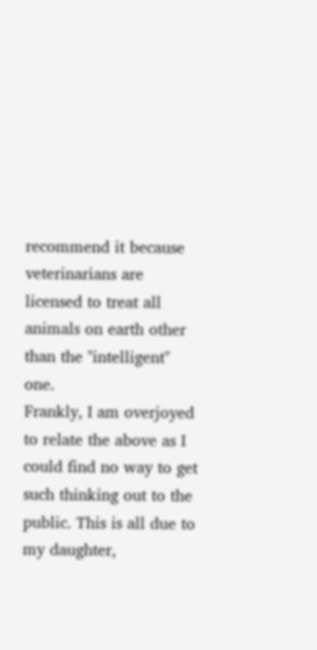recommend it because veterinarians are licensed to treat all animals on earth other than the "intelligent" one.
Frankly, I am overjoyed to relate the above as I could find no way to get such thinking out to the public. This is all due to my daughter,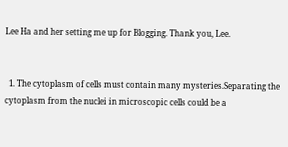Lee Ha and her setting me up for Blogging. Thank you, Lee.


  1. The cytoplasm of cells must contain many mysteries.Separating the cytoplasm from the nuclei in microscopic cells could be a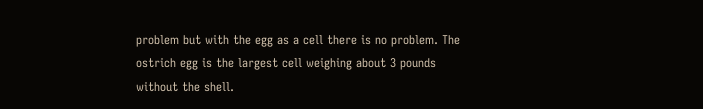problem but with the egg as a cell there is no problem. The ostrich egg is the largest cell weighing about 3 pounds without the shell.